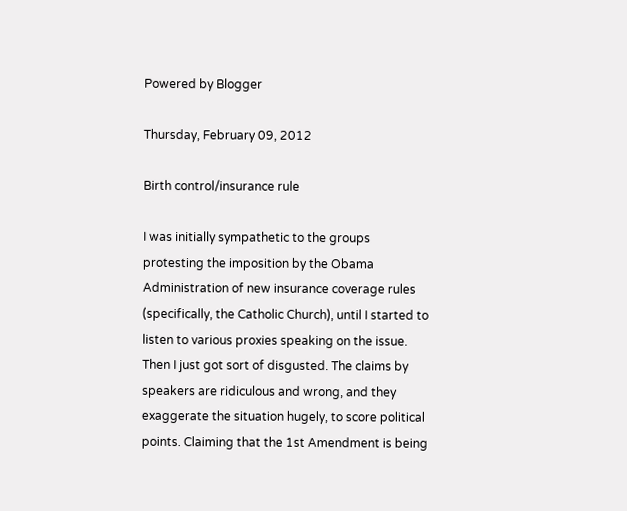Powered by Blogger

Thursday, February 09, 2012

Birth control/insurance rule

I was initially sympathetic to the groups protesting the imposition by the Obama Administration of new insurance coverage rules (specifically, the Catholic Church), until I started to listen to various proxies speaking on the issue. Then I just got sort of disgusted. The claims by speakers are ridiculous and wrong, and they exaggerate the situation hugely, to score political points. Claiming that the 1st Amendment is being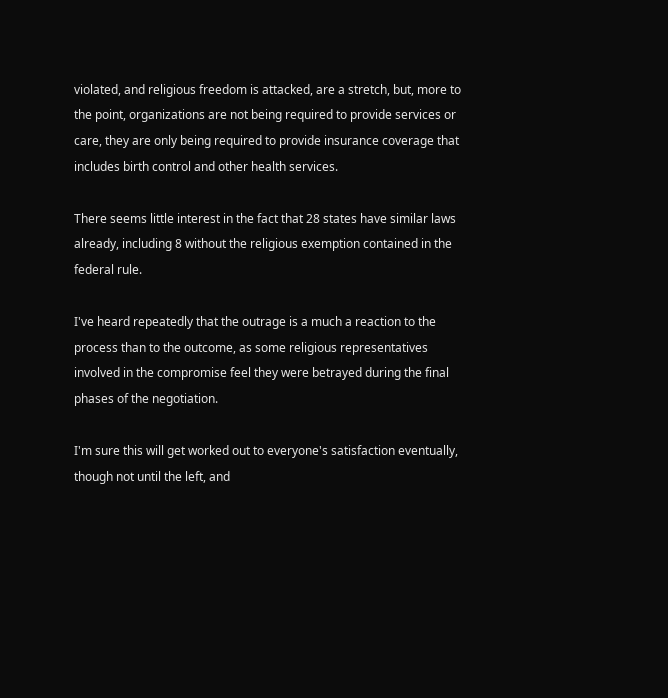violated, and religious freedom is attacked, are a stretch, but, more to the point, organizations are not being required to provide services or care, they are only being required to provide insurance coverage that includes birth control and other health services.

There seems little interest in the fact that 28 states have similar laws already, including 8 without the religious exemption contained in the federal rule.

I've heard repeatedly that the outrage is a much a reaction to the process than to the outcome, as some religious representatives involved in the compromise feel they were betrayed during the final phases of the negotiation.

I'm sure this will get worked out to everyone's satisfaction eventually, though not until the left, and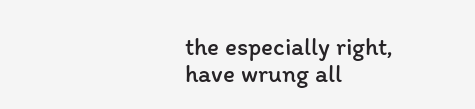the especially right, have wrung all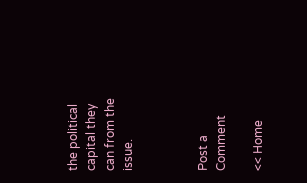the political capital they can from the issue.



Post a Comment

<< Home